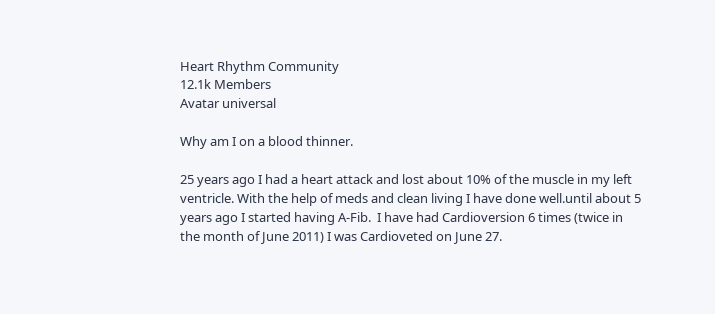Heart Rhythm Community
12.1k Members
Avatar universal

Why am I on a blood thinner.

25 years ago I had a heart attack and lost about 10% of the muscle in my left ventricle. With the help of meds and clean living I have done well.until about 5 years ago I started having A-Fib.  I have had Cardioversion 6 times (twice in the month of June 2011) I was Cardioveted on June 27.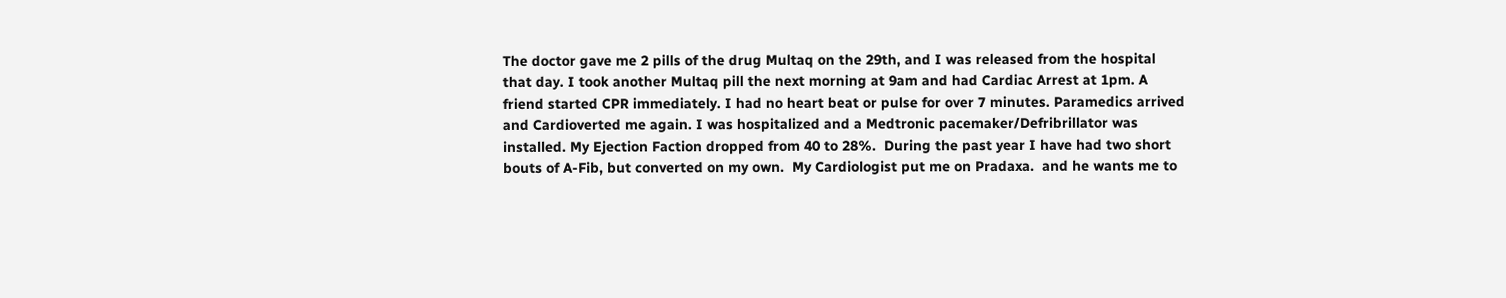The doctor gave me 2 pills of the drug Multaq on the 29th, and I was released from the hospital that day. I took another Multaq pill the next morning at 9am and had Cardiac Arrest at 1pm. A friend started CPR immediately. I had no heart beat or pulse for over 7 minutes. Paramedics arrived and Cardioverted me again. I was hospitalized and a Medtronic pacemaker/Defribrillator was installed. My Ejection Faction dropped from 40 to 28%.  During the past year I have had two short bouts of A-Fib, but converted on my own.  My Cardiologist put me on Pradaxa.  and he wants me to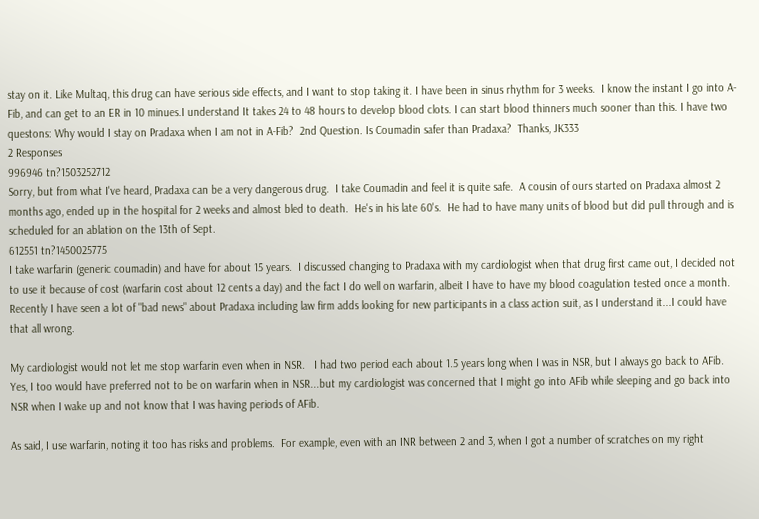stay on it. Like Multaq, this drug can have serious side effects, and I want to stop taking it. I have been in sinus rhythm for 3 weeks.  I know the instant I go into A-Fib, and can get to an ER in 10 minues.I understand It takes 24 to 48 hours to develop blood clots. I can start blood thinners much sooner than this. I have two questons: Why would I stay on Pradaxa when I am not in A-Fib?  2nd Question. Is Coumadin safer than Pradaxa?  Thanks, JK333
2 Responses
996946 tn?1503252712
Sorry, but from what I've heard, Pradaxa can be a very dangerous drug.  I take Coumadin and feel it is quite safe.  A cousin of ours started on Pradaxa almost 2 months ago, ended up in the hospital for 2 weeks and almost bled to death.  He's in his late 60's.  He had to have many units of blood but did pull through and is scheduled for an ablation on the 13th of Sept.
612551 tn?1450025775
I take warfarin (generic coumadin) and have for about 15 years.  I discussed changing to Pradaxa with my cardiologist when that drug first came out, I decided not to use it because of cost (warfarin cost about 12 cents a day) and the fact I do well on warfarin, albeit I have to have my blood coagulation tested once a month.  Recently I have seen a lot of "bad news" about Pradaxa including law firm adds looking for new participants in a class action suit, as I understand it...I could have that all wrong.

My cardiologist would not let me stop warfarin even when in NSR.   I had two period each about 1.5 years long when I was in NSR, but I always go back to AFib.  Yes, I too would have preferred not to be on warfarin when in NSR...but my cardiologist was concerned that I might go into AFib while sleeping and go back into NSR when I wake up and not know that I was having periods of AFib.

As said, I use warfarin, noting it too has risks and problems.  For example, even with an INR between 2 and 3, when I got a number of scratches on my right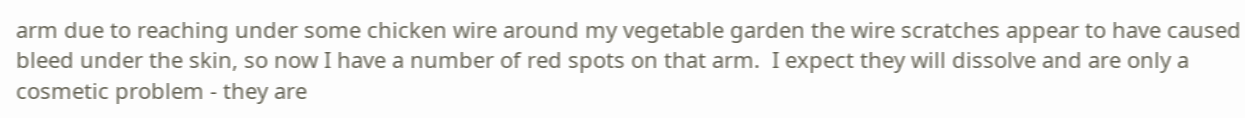arm due to reaching under some chicken wire around my vegetable garden the wire scratches appear to have caused bleed under the skin, so now I have a number of red spots on that arm.  I expect they will dissolve and are only a cosmetic problem - they are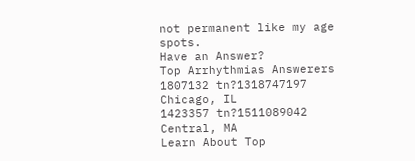not permanent like my age spots.
Have an Answer?
Top Arrhythmias Answerers
1807132 tn?1318747197
Chicago, IL
1423357 tn?1511089042
Central, MA
Learn About Top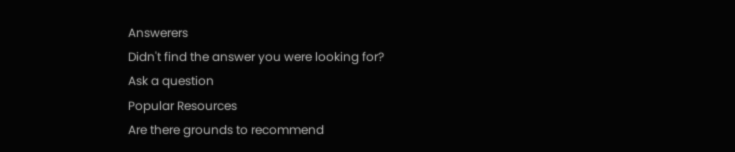Answerers
Didn't find the answer you were looking for?
Ask a question
Popular Resources
Are there grounds to recommend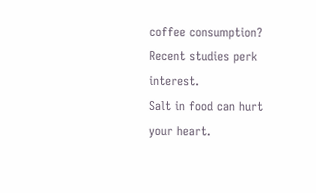coffee consumption? Recent studies perk interest.
Salt in food can hurt your heart.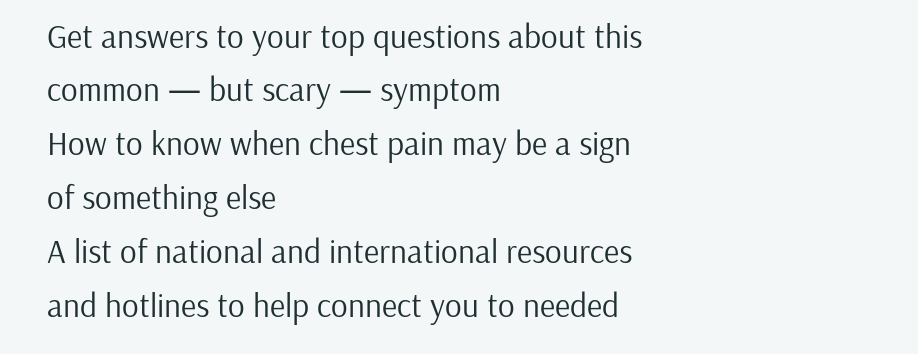Get answers to your top questions about this common — but scary — symptom
How to know when chest pain may be a sign of something else
A list of national and international resources and hotlines to help connect you to needed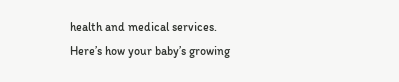health and medical services.
Here’s how your baby’s growing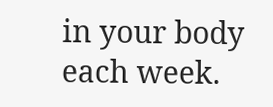in your body each week.